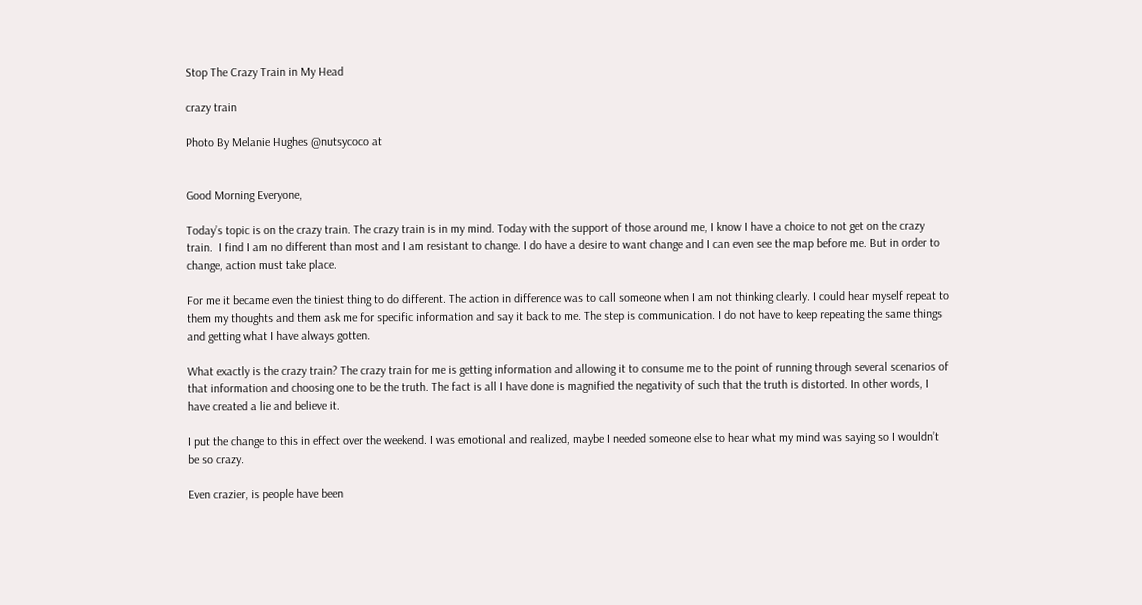Stop The Crazy Train in My Head

crazy train

Photo By Melanie Hughes @nutsycoco at


Good Morning Everyone,

Today’s topic is on the crazy train. The crazy train is in my mind. Today with the support of those around me, I know I have a choice to not get on the crazy train.  I find I am no different than most and I am resistant to change. I do have a desire to want change and I can even see the map before me. But in order to change, action must take place.

For me it became even the tiniest thing to do different. The action in difference was to call someone when I am not thinking clearly. I could hear myself repeat to them my thoughts and them ask me for specific information and say it back to me. The step is communication. I do not have to keep repeating the same things and getting what I have always gotten.

What exactly is the crazy train? The crazy train for me is getting information and allowing it to consume me to the point of running through several scenarios of that information and choosing one to be the truth. The fact is all I have done is magnified the negativity of such that the truth is distorted. In other words, I have created a lie and believe it.

I put the change to this in effect over the weekend. I was emotional and realized, maybe I needed someone else to hear what my mind was saying so I wouldn’t be so crazy.

Even crazier, is people have been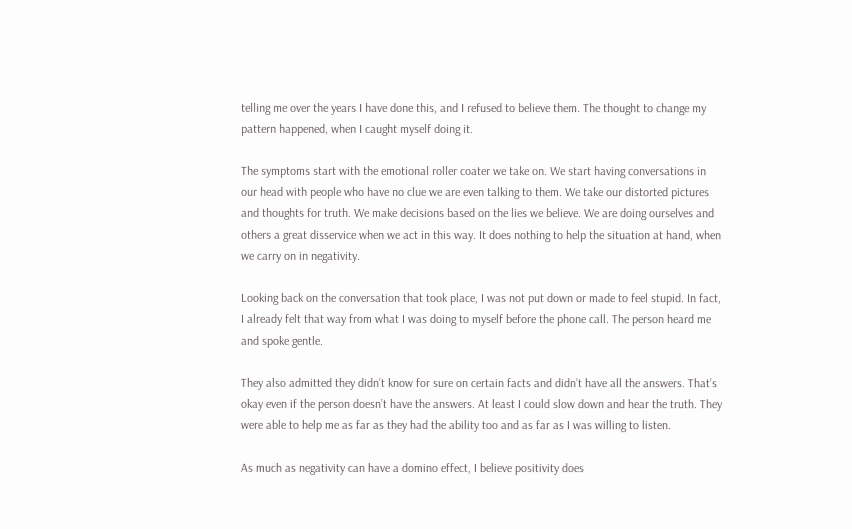telling me over the years I have done this, and I refused to believe them. The thought to change my pattern happened, when I caught myself doing it.

The symptoms start with the emotional roller coater we take on. We start having conversations in our head with people who have no clue we are even talking to them. We take our distorted pictures and thoughts for truth. We make decisions based on the lies we believe. We are doing ourselves and others a great disservice when we act in this way. It does nothing to help the situation at hand, when we carry on in negativity.

Looking back on the conversation that took place, I was not put down or made to feel stupid. In fact, I already felt that way from what I was doing to myself before the phone call. The person heard me and spoke gentle.

They also admitted they didn’t know for sure on certain facts and didn’t have all the answers. That’s okay even if the person doesn’t have the answers. At least I could slow down and hear the truth. They were able to help me as far as they had the ability too and as far as I was willing to listen.

As much as negativity can have a domino effect, I believe positivity does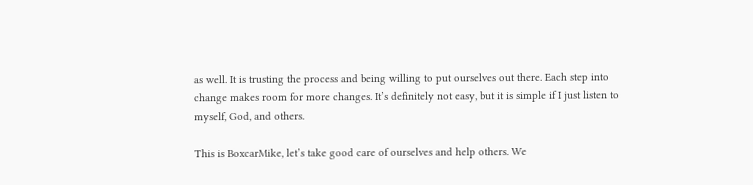as well. It is trusting the process and being willing to put ourselves out there. Each step into change makes room for more changes. It’s definitely not easy, but it is simple if I just listen to myself, God, and others.

This is BoxcarMike, let’s take good care of ourselves and help others. We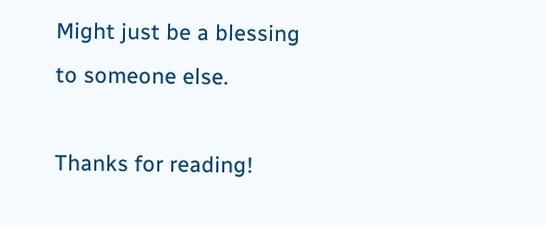Might just be a blessing to someone else.

Thanks for reading!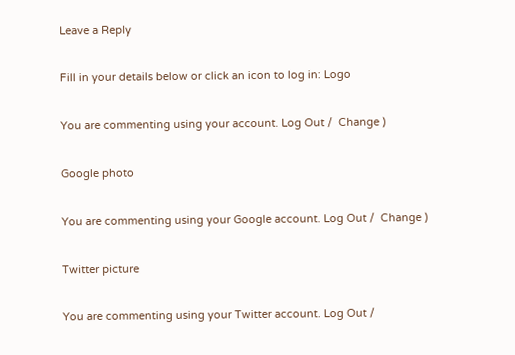Leave a Reply

Fill in your details below or click an icon to log in: Logo

You are commenting using your account. Log Out /  Change )

Google photo

You are commenting using your Google account. Log Out /  Change )

Twitter picture

You are commenting using your Twitter account. Log Out /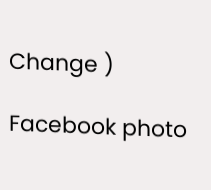Change )

Facebook photo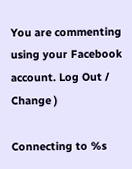You are commenting using your Facebook account. Log Out /  Change )

Connecting to %s